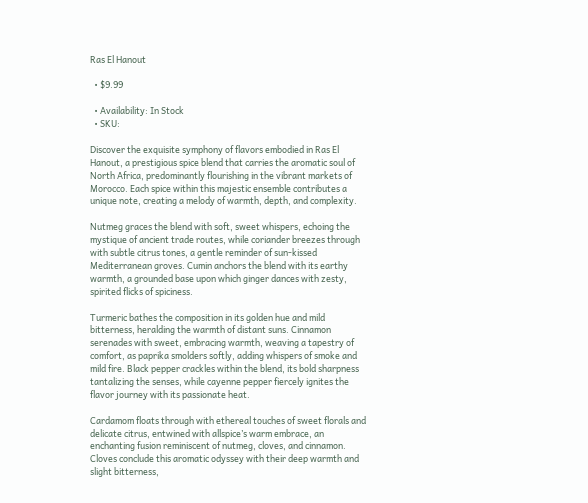Ras El Hanout

  • $9.99

  • Availability: In Stock
  • SKU:

Discover the exquisite symphony of flavors embodied in Ras El Hanout, a prestigious spice blend that carries the aromatic soul of North Africa, predominantly flourishing in the vibrant markets of Morocco. Each spice within this majestic ensemble contributes a unique note, creating a melody of warmth, depth, and complexity.

Nutmeg graces the blend with soft, sweet whispers, echoing the mystique of ancient trade routes, while coriander breezes through with subtle citrus tones, a gentle reminder of sun-kissed Mediterranean groves. Cumin anchors the blend with its earthy warmth, a grounded base upon which ginger dances with zesty, spirited flicks of spiciness.

Turmeric bathes the composition in its golden hue and mild bitterness, heralding the warmth of distant suns. Cinnamon serenades with sweet, embracing warmth, weaving a tapestry of comfort, as paprika smolders softly, adding whispers of smoke and mild fire. Black pepper crackles within the blend, its bold sharpness tantalizing the senses, while cayenne pepper fiercely ignites the flavor journey with its passionate heat.

Cardamom floats through with ethereal touches of sweet florals and delicate citrus, entwined with allspice’s warm embrace, an enchanting fusion reminiscent of nutmeg, cloves, and cinnamon. Cloves conclude this aromatic odyssey with their deep warmth and slight bitterness,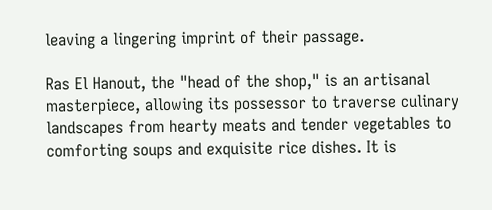leaving a lingering imprint of their passage.

Ras El Hanout, the "head of the shop," is an artisanal masterpiece, allowing its possessor to traverse culinary landscapes from hearty meats and tender vegetables to comforting soups and exquisite rice dishes. It is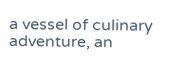a vessel of culinary adventure, an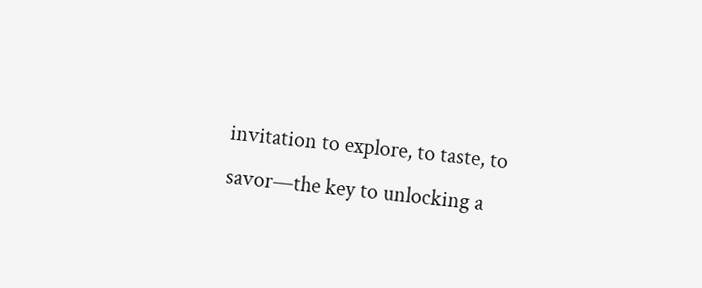invitation to explore, to taste, to savor—the key to unlocking a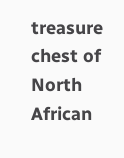treasure chest of North African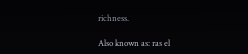richness.

Also known as: ras el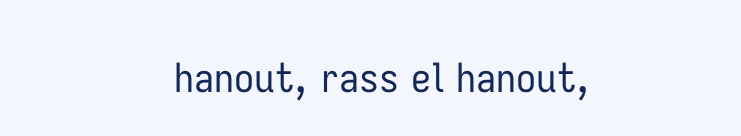hanout, rass el hanout,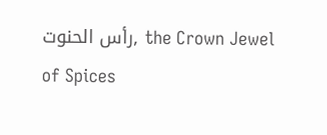رأس الحنوت, the Crown Jewel of Spices